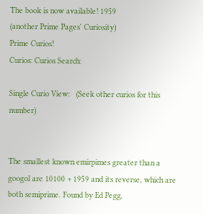The book is now available! 1959
(another Prime Pages' Curiosity)
Prime Curios!
Curios: Curios Search:

Single Curio View:   (Seek other curios for this number)


The smallest known emirpimes greater than a googol are 10100 + 1959 and its reverse, which are both semiprime. Found by Ed Pegg,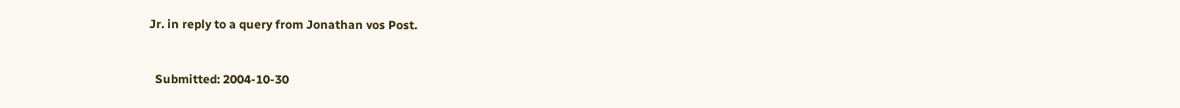Jr. in reply to a query from Jonathan vos Post.


  Submitted: 2004-10-30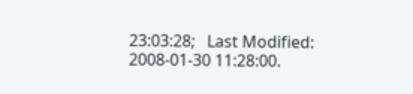23:03:28;   Last Modified: 2008-01-30 11:28:00.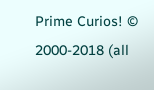Prime Curios! © 2000-2018 (all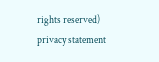rights reserved)  privacy statement